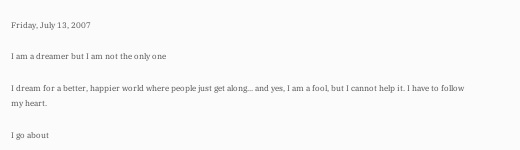Friday, July 13, 2007

I am a dreamer but I am not the only one

I dream for a better, happier world where people just get along... and yes, I am a fool, but I cannot help it. I have to follow my heart.

I go about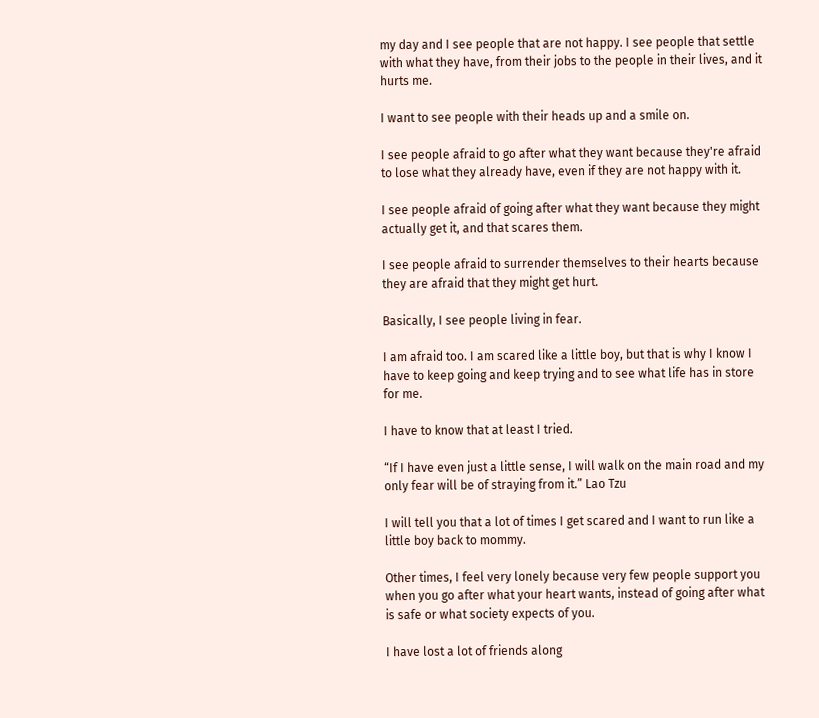my day and I see people that are not happy. I see people that settle with what they have, from their jobs to the people in their lives, and it hurts me.

I want to see people with their heads up and a smile on.

I see people afraid to go after what they want because they're afraid to lose what they already have, even if they are not happy with it.

I see people afraid of going after what they want because they might actually get it, and that scares them.

I see people afraid to surrender themselves to their hearts because they are afraid that they might get hurt.

Basically, I see people living in fear.

I am afraid too. I am scared like a little boy, but that is why I know I have to keep going and keep trying and to see what life has in store for me.

I have to know that at least I tried.

“If I have even just a little sense, I will walk on the main road and my only fear will be of straying from it.” Lao Tzu

I will tell you that a lot of times I get scared and I want to run like a little boy back to mommy.

Other times, I feel very lonely because very few people support you when you go after what your heart wants, instead of going after what is safe or what society expects of you.

I have lost a lot of friends along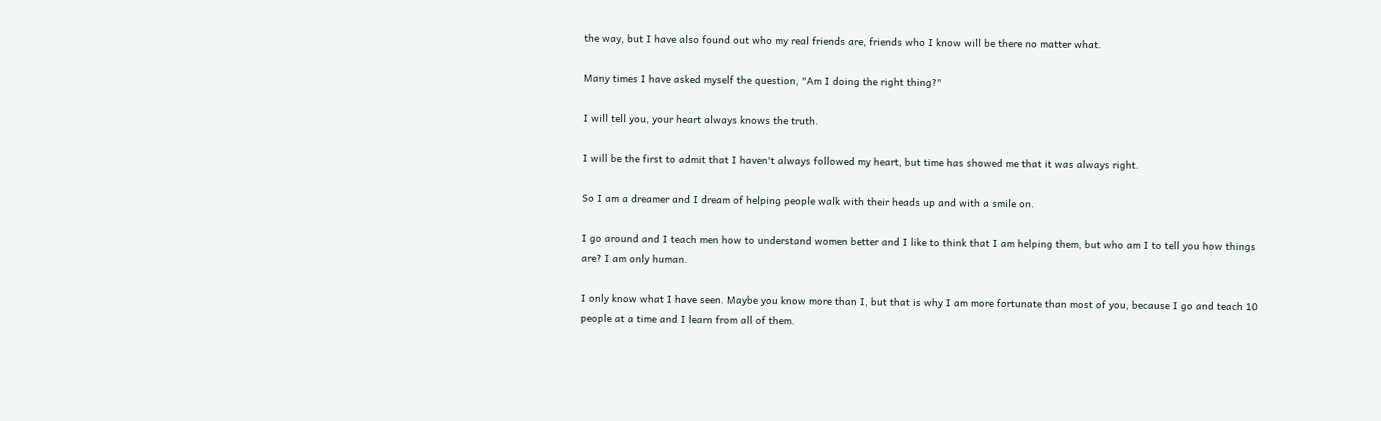the way, but I have also found out who my real friends are, friends who I know will be there no matter what.

Many times I have asked myself the question, "Am I doing the right thing?"

I will tell you, your heart always knows the truth.

I will be the first to admit that I haven't always followed my heart, but time has showed me that it was always right.

So I am a dreamer and I dream of helping people walk with their heads up and with a smile on.

I go around and I teach men how to understand women better and I like to think that I am helping them, but who am I to tell you how things are? I am only human.

I only know what I have seen. Maybe you know more than I, but that is why I am more fortunate than most of you, because I go and teach 10 people at a time and I learn from all of them.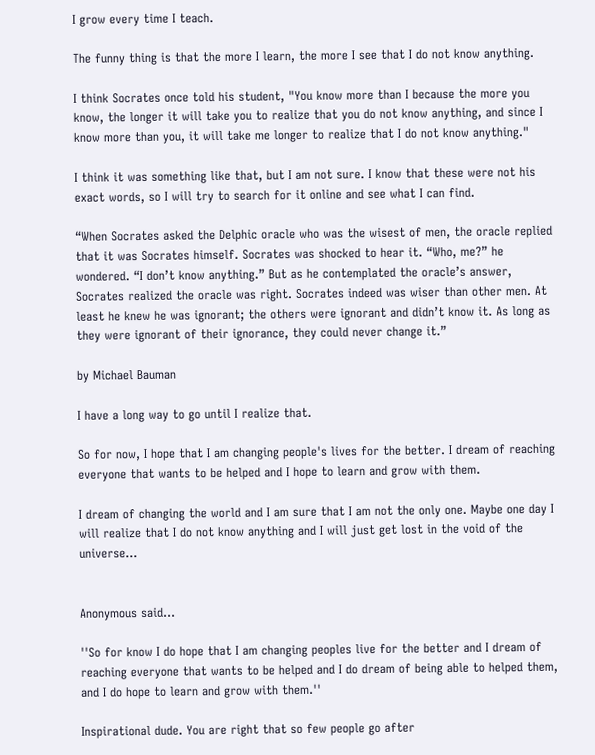I grow every time I teach.

The funny thing is that the more I learn, the more I see that I do not know anything.

I think Socrates once told his student, "You know more than I because the more you know, the longer it will take you to realize that you do not know anything, and since I know more than you, it will take me longer to realize that I do not know anything."

I think it was something like that, but I am not sure. I know that these were not his exact words, so I will try to search for it online and see what I can find.

“When Socrates asked the Delphic oracle who was the wisest of men, the oracle replied that it was Socrates himself. Socrates was shocked to hear it. “Who, me?” he wondered. “I don’t know anything.” But as he contemplated the oracle’s answer, Socrates realized the oracle was right. Socrates indeed was wiser than other men. At least he knew he was ignorant; the others were ignorant and didn’t know it. As long as they were ignorant of their ignorance, they could never change it.”

by Michael Bauman

I have a long way to go until I realize that.

So for now, I hope that I am changing people's lives for the better. I dream of reaching everyone that wants to be helped and I hope to learn and grow with them.

I dream of changing the world and I am sure that I am not the only one. Maybe one day I will realize that I do not know anything and I will just get lost in the void of the universe...


Anonymous said...

''So for know I do hope that I am changing peoples live for the better and I dream of reaching everyone that wants to be helped and I do dream of being able to helped them, and I do hope to learn and grow with them.''

Inspirational dude. You are right that so few people go after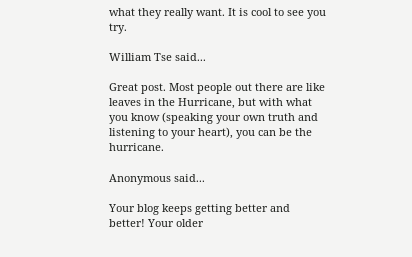what they really want. It is cool to see you try.

William Tse said...

Great post. Most people out there are like leaves in the Hurricane, but with what you know (speaking your own truth and listening to your heart), you can be the hurricane.

Anonymous said...

Your blog keeps getting better and better! Your older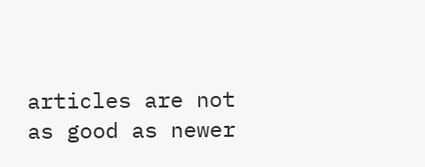articles are not as good as newer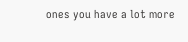ones you have a lot more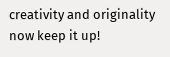creativity and originality now keep it up!